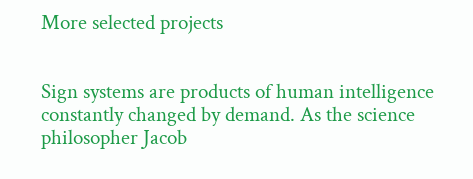More selected projects


Sign systems are products of human intelligence constantly changed by demand. As the science philosopher Jacob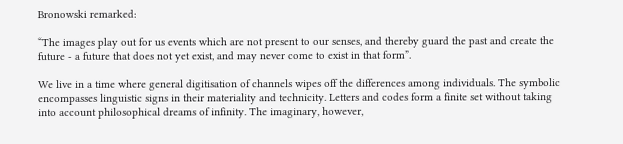Bronowski remarked:

“The images play out for us events which are not present to our senses, and thereby guard the past and create the future - a future that does not yet exist, and may never come to exist in that form”.

We live in a time where general digitisation of channels wipes off the differences among individuals. The symbolic encompasses linguistic signs in their materiality and technicity. Letters and codes form a finite set without taking into account philosophical dreams of infinity. The imaginary, however,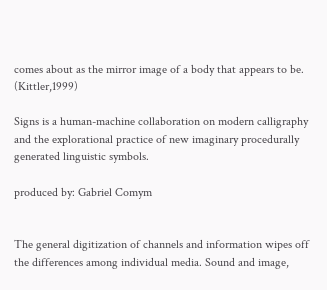comes about as the mirror image of a body that appears to be. (Kittler,1999)

Signs is a human-machine collaboration on modern calligraphy and the explorational practice of new imaginary procedurally generated linguistic symbols.

produced by: Gabriel Comym


The general digitization of channels and information wipes off the differences among individual media. Sound and image,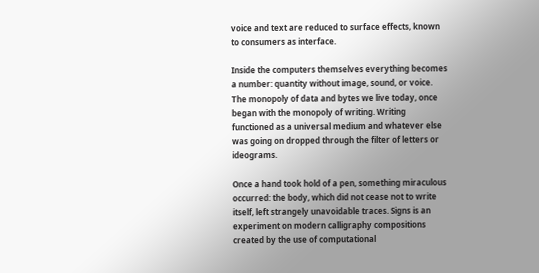voice and text are reduced to surface effects, known to consumers as interface.

Inside the computers themselves everything becomes a number: quantity without image, sound, or voice. The monopoly of data and bytes we live today, once began with the monopoly of writing. Writing functioned as a universal medium and whatever else was going on dropped through the filter of letters or ideograms.

Once a hand took hold of a pen, something miraculous occurred: the body, which did not cease not to write itself, left strangely unavoidable traces. Signs is an experiment on modern calligraphy compositions created by the use of computational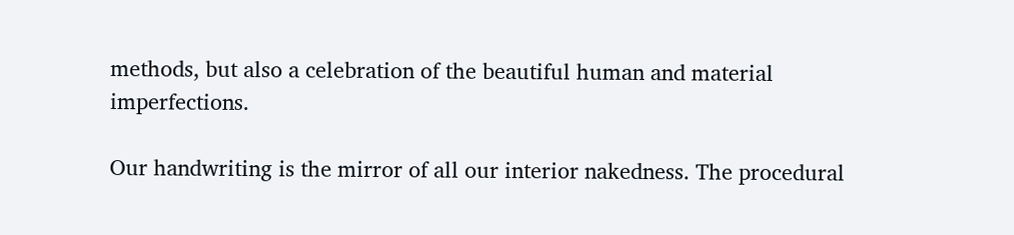methods, but also a celebration of the beautiful human and material imperfections.

Our handwriting is the mirror of all our interior nakedness. The procedural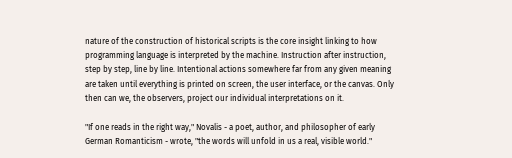nature of the construction of historical scripts is the core insight linking to how programming language is interpreted by the machine. Instruction after instruction, step by step, line by line. Intentional actions somewhere far from any given meaning are taken until everything is printed on screen, the user interface, or the canvas. Only then can we, the observers, project our individual interpretations on it.

"If one reads in the right way," Novalis - a poet, author, and philosopher of early German Romanticism - wrote, "the words will unfold in us a real, visible world."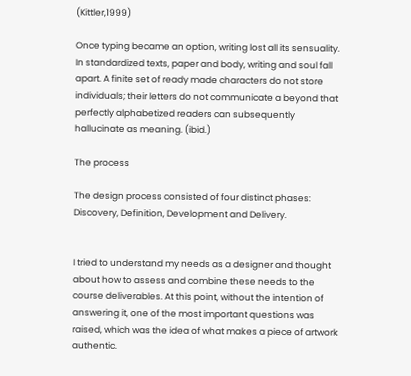(Kittler,1999)

Once typing became an option, writing lost all its sensuality. In standardized texts, paper and body, writing and soul fall apart. A finite set of ready made characters do not store individuals; their letters do not communicate a beyond that perfectly alphabetized readers can subsequently hallucinate as meaning. (ibid.)

The process

The design process consisted of four distinct phases: Discovery, Definition, Development and Delivery.


I tried to understand my needs as a designer and thought about how to assess and combine these needs to the course deliverables. At this point, without the intention of answering it, one of the most important questions was raised, which was the idea of what makes a piece of artwork authentic.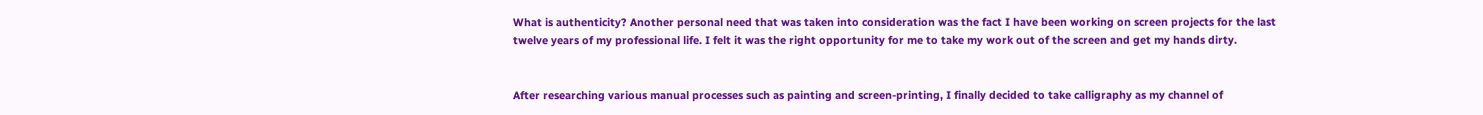What is authenticity? Another personal need that was taken into consideration was the fact I have been working on screen projects for the last twelve years of my professional life. I felt it was the right opportunity for me to take my work out of the screen and get my hands dirty.


After researching various manual processes such as painting and screen-printing, I finally decided to take calligraphy as my channel of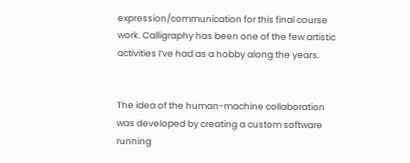expression/communication for this final course work. Calligraphy has been one of the few artistic activities I’ve had as a hobby along the years.


The idea of the human-machine collaboration was developed by creating a custom software running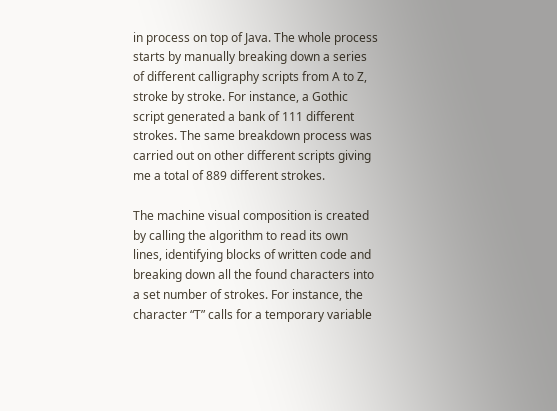in process on top of Java. The whole process starts by manually breaking down a series of different calligraphy scripts from A to Z, stroke by stroke. For instance, a Gothic script generated a bank of 111 different strokes. The same breakdown process was carried out on other different scripts giving me a total of 889 different strokes.

The machine visual composition is created by calling the algorithm to read its own lines, identifying blocks of written code and breaking down all the found characters into a set number of strokes. For instance, the character “T” calls for a temporary variable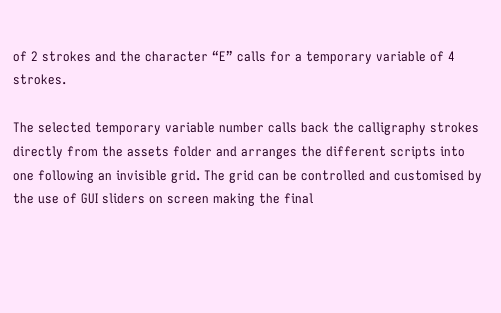of 2 strokes and the character “E” calls for a temporary variable of 4 strokes.

The selected temporary variable number calls back the calligraphy strokes directly from the assets folder and arranges the different scripts into one following an invisible grid. The grid can be controlled and customised by the use of GUI sliders on screen making the final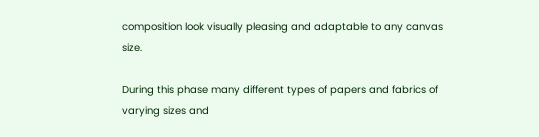composition look visually pleasing and adaptable to any canvas size.

During this phase many different types of papers and fabrics of varying sizes and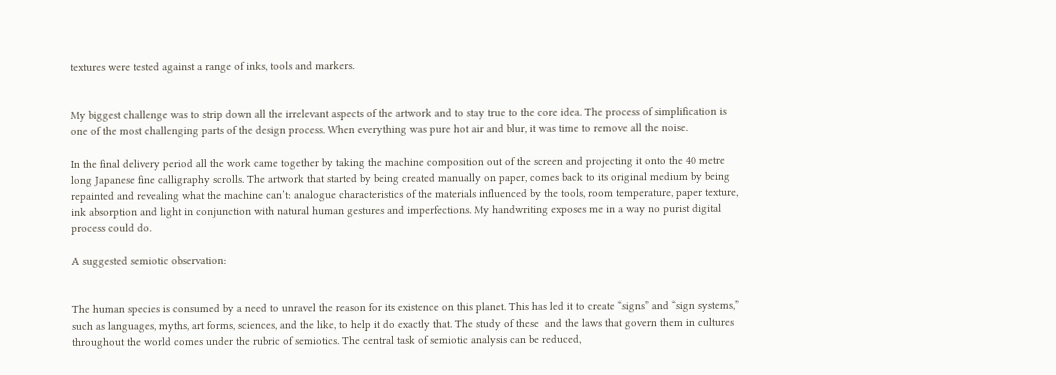textures were tested against a range of inks, tools and markers.


My biggest challenge was to strip down all the irrelevant aspects of the artwork and to stay true to the core idea. The process of simplification is one of the most challenging parts of the design process. When everything was pure hot air and blur, it was time to remove all the noise.

In the final delivery period all the work came together by taking the machine composition out of the screen and projecting it onto the 40 metre long Japanese fine calligraphy scrolls. The artwork that started by being created manually on paper, comes back to its original medium by being repainted and revealing what the machine can’t: analogue characteristics of the materials influenced by the tools, room temperature, paper texture, ink absorption and light in conjunction with natural human gestures and imperfections. My handwriting exposes me in a way no purist digital process could do.

A suggested semiotic observation:


The human species is consumed by a need to unravel the reason for its existence on this planet. This has led it to create “signs” and “sign systems,” such as languages, myths, art forms, sciences, and the like, to help it do exactly that. The study of these  and the laws that govern them in cultures throughout the world comes under the rubric of semiotics. The central task of semiotic analysis can be reduced,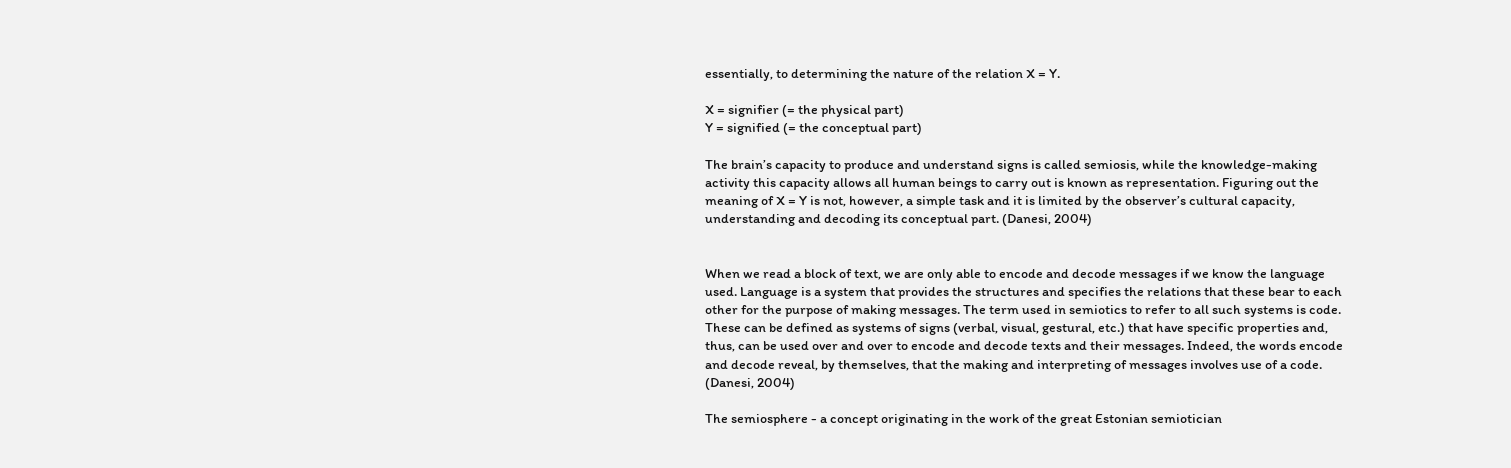essentially, to determining the nature of the relation X = Y.

X = signifier (= the physical part)
Y = signified (= the conceptual part)

The brain’s capacity to produce and understand signs is called semiosis, while the knowledge-making activity this capacity allows all human beings to carry out is known as representation. Figuring out the meaning of X = Y is not, however, a simple task and it is limited by the observer’s cultural capacity, understanding and decoding its conceptual part. (Danesi, 2004)


When we read a block of text, we are only able to encode and decode messages if we know the language used. Language is a system that provides the structures and specifies the relations that these bear to each other for the purpose of making messages. The term used in semiotics to refer to all such systems is code. These can be defined as systems of signs (verbal, visual, gestural, etc.) that have specific properties and, thus, can be used over and over to encode and decode texts and their messages. Indeed, the words encode and decode reveal, by themselves, that the making and interpreting of messages involves use of a code. (Danesi, 2004)

The semiosphere - a concept originating in the work of the great Estonian semiotician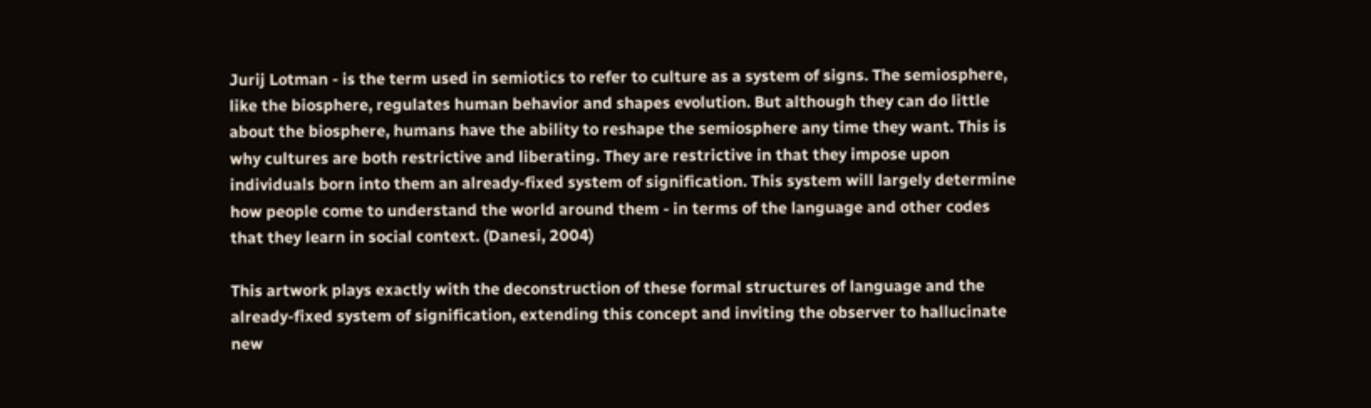Jurij Lotman - is the term used in semiotics to refer to culture as a system of signs. The semiosphere, like the biosphere, regulates human behavior and shapes evolution. But although they can do little about the biosphere, humans have the ability to reshape the semiosphere any time they want. This is why cultures are both restrictive and liberating. They are restrictive in that they impose upon individuals born into them an already-fixed system of signification. This system will largely determine how people come to understand the world around them - in terms of the language and other codes that they learn in social context. (Danesi, 2004)

This artwork plays exactly with the deconstruction of these formal structures of language and the already-fixed system of signification, extending this concept and inviting the observer to hallucinate new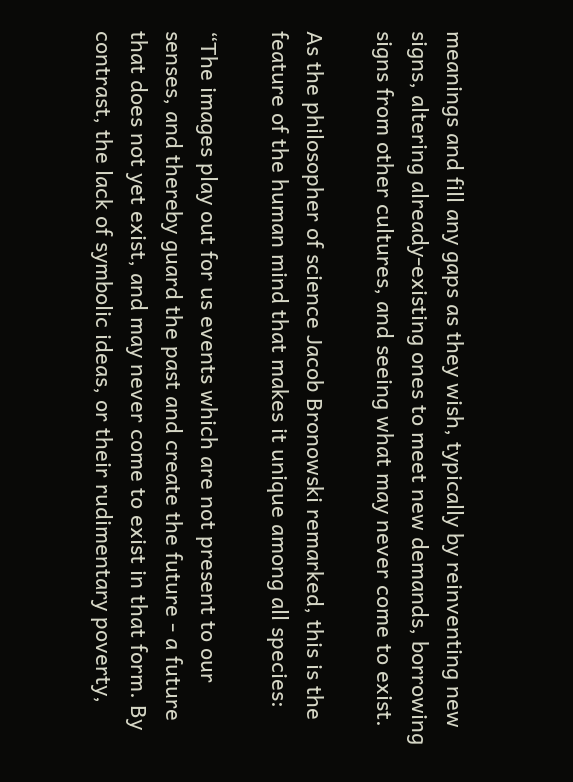meanings and fill any gaps as they wish, typically by reinventing new signs, altering already-existing ones to meet new demands, borrowing signs from other cultures, and seeing what may never come to exist.

As the philosopher of science Jacob Bronowski remarked, this is the feature of the human mind that makes it unique among all species:

“The images play out for us events which are not present to our senses, and thereby guard the past and create the future - a future that does not yet exist, and may never come to exist in that form. By contrast, the lack of symbolic ideas, or their rudimentary poverty,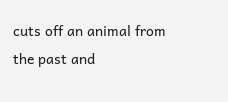cuts off an animal from the past and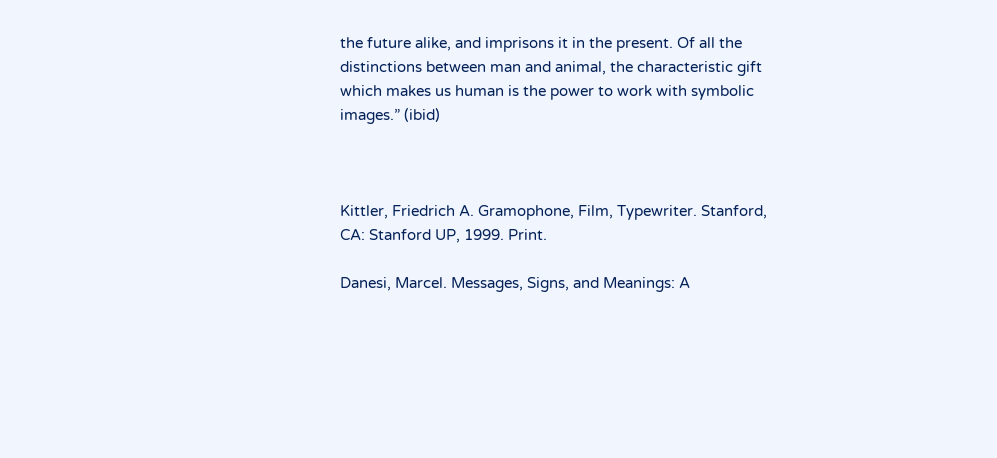the future alike, and imprisons it in the present. Of all the distinctions between man and animal, the characteristic gift which makes us human is the power to work with symbolic images.” (ibid)



Kittler, Friedrich A. Gramophone, Film, Typewriter. Stanford, CA: Stanford UP, 1999. Print.

Danesi, Marcel. Messages, Signs, and Meanings: A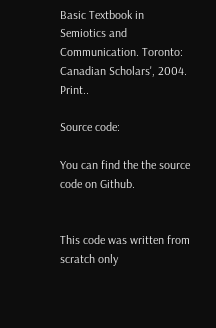Basic Textbook in Semiotics and Communication. Toronto: Canadian Scholars', 2004. Print..

Source code:

You can find the the source code on Github.


This code was written from scratch only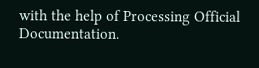with the help of Processing Official Documentation.